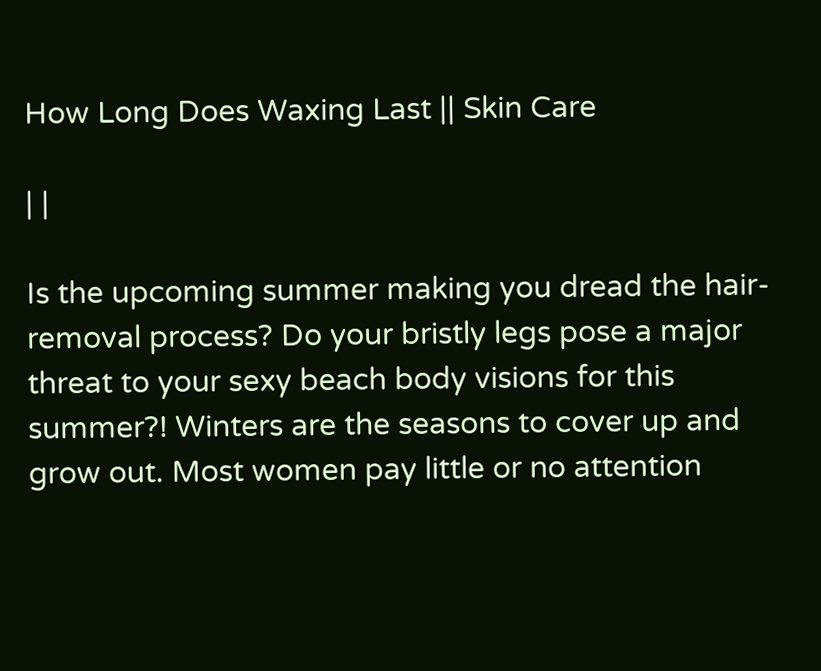How Long Does Waxing Last || Skin Care

| |

Is the upcoming summer making you dread the hair-removal process? Do your bristly legs pose a major threat to your sexy beach body visions for this summer?! Winters are the seasons to cover up and grow out. Most women pay little or no attention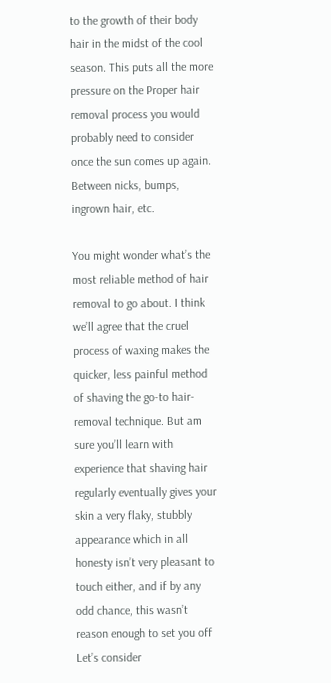to the growth of their body hair in the midst of the cool season. This puts all the more pressure on the Proper hair removal process you would probably need to consider once the sun comes up again. Between nicks, bumps, ingrown hair, etc.

You might wonder what’s the most reliable method of hair removal to go about. I think we’ll agree that the cruel process of waxing makes the quicker, less painful method of shaving the go-to hair-removal technique. But am sure you’ll learn with experience that shaving hair regularly eventually gives your skin a very flaky, stubbly appearance which in all honesty isn’t very pleasant to touch either, and if by any odd chance, this wasn’t reason enough to set you off Let’s consider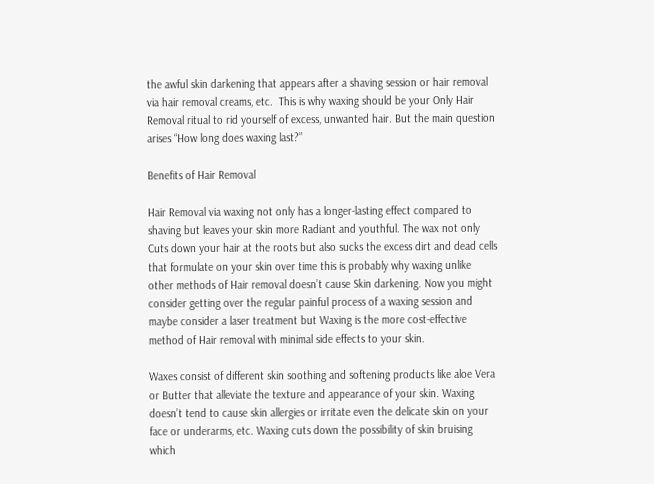the awful skin darkening that appears after a shaving session or hair removal via hair removal creams, etc.  This is why waxing should be your Only Hair Removal ritual to rid yourself of excess, unwanted hair. But the main question arises “How long does waxing last?”

Benefits of Hair Removal

Hair Removal via waxing not only has a longer-lasting effect compared to shaving but leaves your skin more Radiant and youthful. The wax not only Cuts down your hair at the roots but also sucks the excess dirt and dead cells that formulate on your skin over time this is probably why waxing unlike other methods of Hair removal doesn’t cause Skin darkening. Now you might consider getting over the regular painful process of a waxing session and maybe consider a laser treatment but Waxing is the more cost-effective method of Hair removal with minimal side effects to your skin.

Waxes consist of different skin soothing and softening products like aloe Vera or Butter that alleviate the texture and appearance of your skin. Waxing doesn’t tend to cause skin allergies or irritate even the delicate skin on your face or underarms, etc. Waxing cuts down the possibility of skin bruising which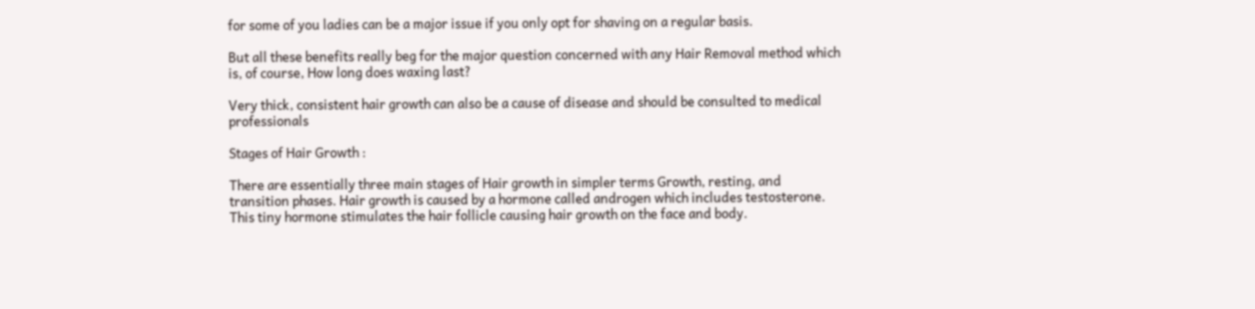for some of you ladies can be a major issue if you only opt for shaving on a regular basis.

But all these benefits really beg for the major question concerned with any Hair Removal method which is, of course, How long does waxing last?

Very thick, consistent hair growth can also be a cause of disease and should be consulted to medical professionals

Stages of Hair Growth :

There are essentially three main stages of Hair growth in simpler terms Growth, resting, and transition phases. Hair growth is caused by a hormone called androgen which includes testosterone. This tiny hormone stimulates the hair follicle causing hair growth on the face and body.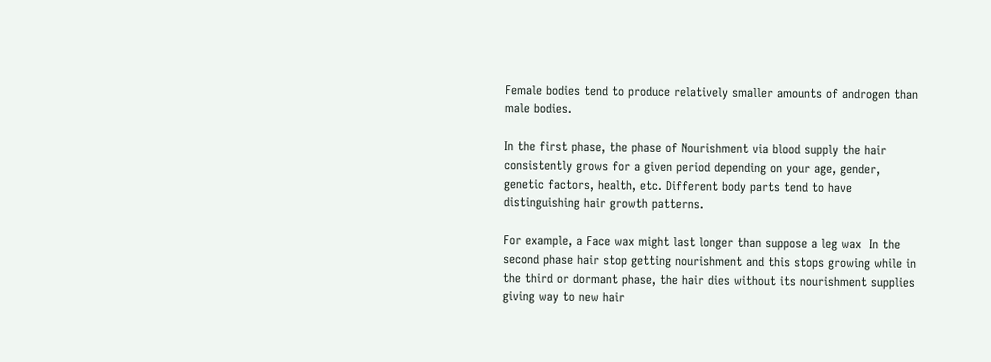Female bodies tend to produce relatively smaller amounts of androgen than male bodies.

In the first phase, the phase of Nourishment via blood supply the hair consistently grows for a given period depending on your age, gender, genetic factors, health, etc. Different body parts tend to have distinguishing hair growth patterns.

For example, a Face wax might last longer than suppose a leg wax  In the second phase hair stop getting nourishment and this stops growing while in the third or dormant phase, the hair dies without its nourishment supplies giving way to new hair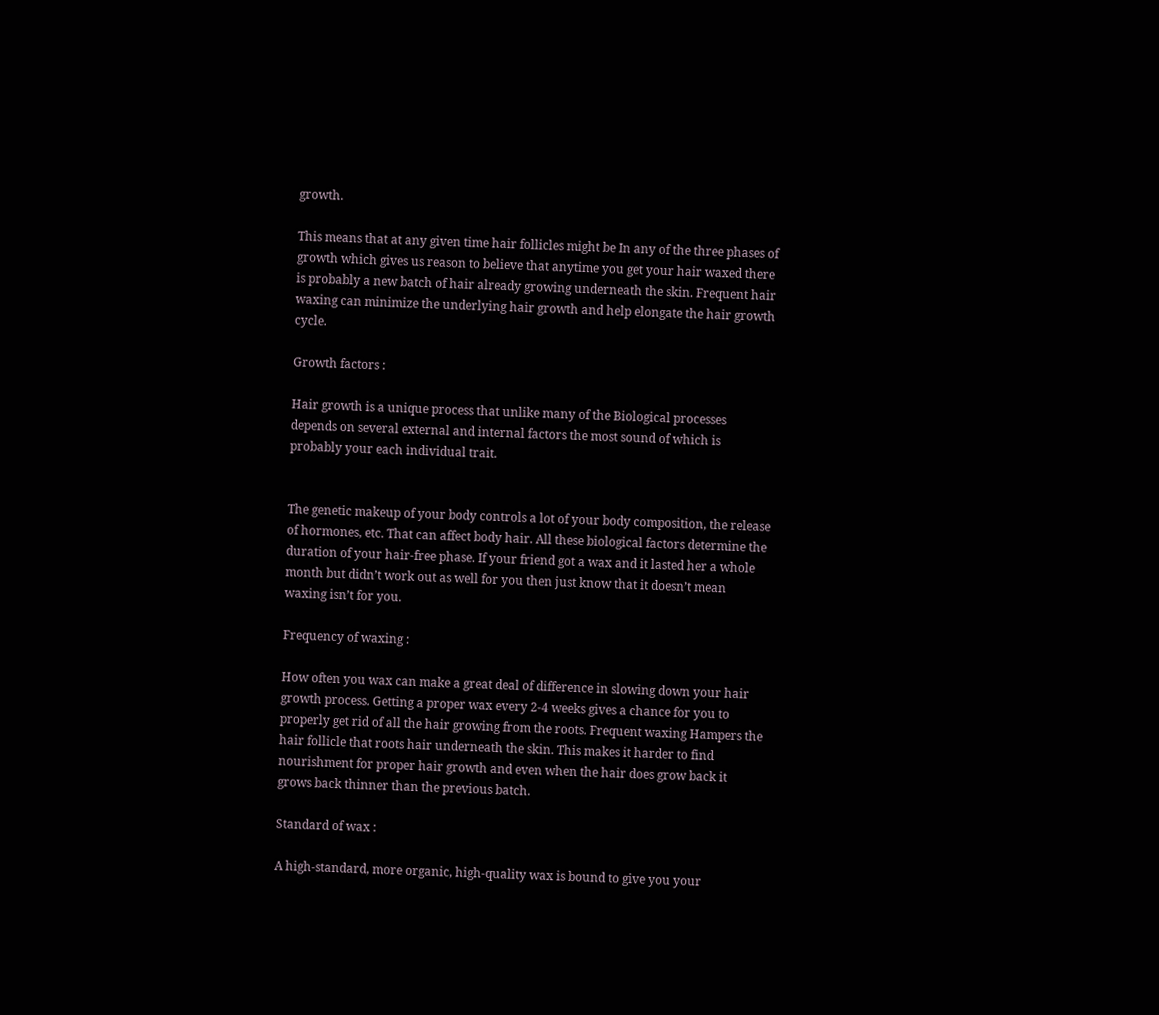growth.

This means that at any given time hair follicles might be In any of the three phases of growth which gives us reason to believe that anytime you get your hair waxed there is probably a new batch of hair already growing underneath the skin. Frequent hair waxing can minimize the underlying hair growth and help elongate the hair growth cycle.

Growth factors :

Hair growth is a unique process that unlike many of the Biological processes depends on several external and internal factors the most sound of which is probably your each individual trait.


The genetic makeup of your body controls a lot of your body composition, the release of hormones, etc. That can affect body hair. All these biological factors determine the duration of your hair-free phase. If your friend got a wax and it lasted her a whole month but didn’t work out as well for you then just know that it doesn’t mean waxing isn’t for you.

Frequency of waxing :

How often you wax can make a great deal of difference in slowing down your hair growth process. Getting a proper wax every 2-4 weeks gives a chance for you to properly get rid of all the hair growing from the roots. Frequent waxing Hampers the hair follicle that roots hair underneath the skin. This makes it harder to find nourishment for proper hair growth and even when the hair does grow back it grows back thinner than the previous batch.

Standard of wax :

A high-standard, more organic, high-quality wax is bound to give you your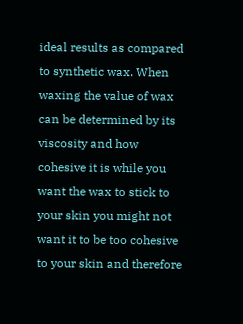ideal results as compared to synthetic wax. When waxing the value of wax can be determined by its viscosity and how cohesive it is while you want the wax to stick to your skin you might not want it to be too cohesive to your skin and therefore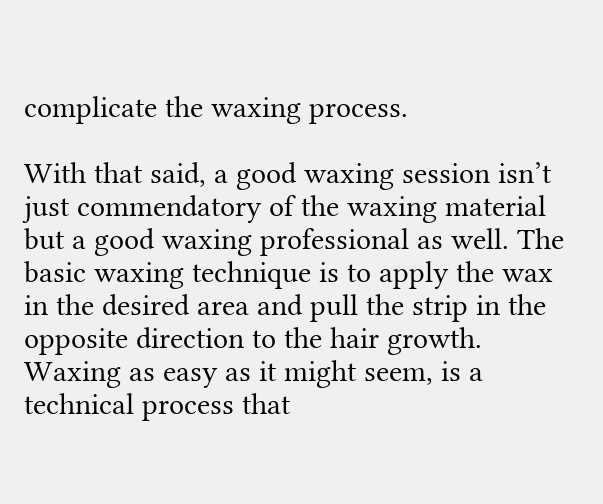complicate the waxing process.

With that said, a good waxing session isn’t just commendatory of the waxing material but a good waxing professional as well. The basic waxing technique is to apply the wax in the desired area and pull the strip in the opposite direction to the hair growth. Waxing as easy as it might seem, is a technical process that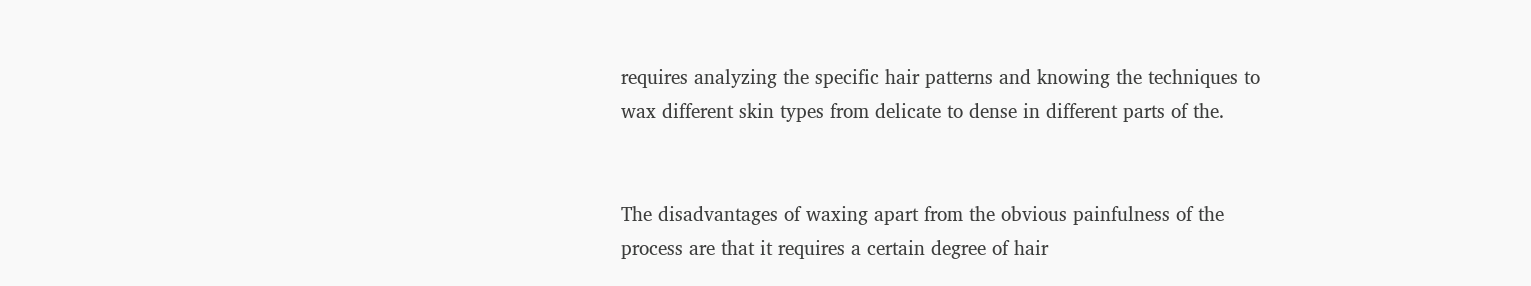requires analyzing the specific hair patterns and knowing the techniques to wax different skin types from delicate to dense in different parts of the.


The disadvantages of waxing apart from the obvious painfulness of the process are that it requires a certain degree of hair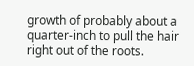growth of probably about a quarter-inch to pull the hair right out of the roots.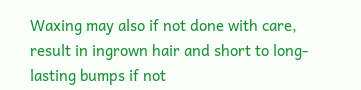Waxing may also if not done with care, result in ingrown hair and short to long-lasting bumps if not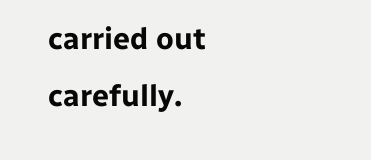carried out carefully.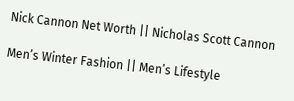Nick Cannon Net Worth || Nicholas Scott Cannon

Men’s Winter Fashion || Men’s Lifestyle